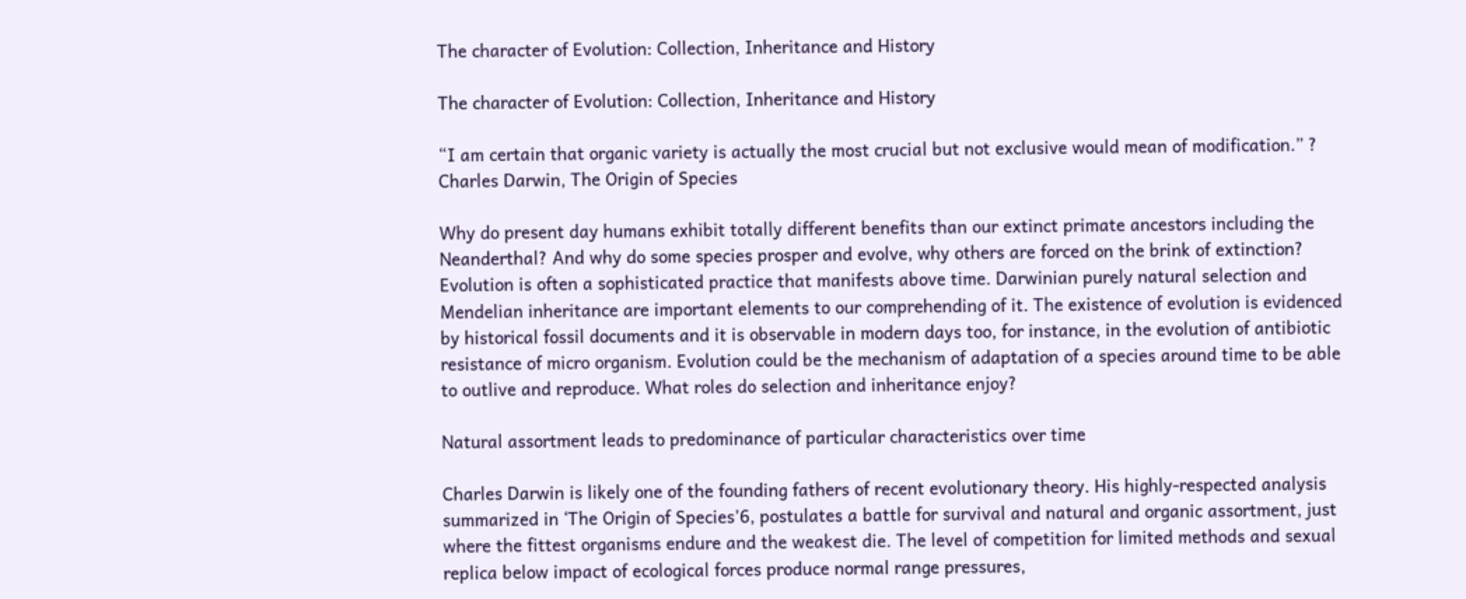The character of Evolution: Collection, Inheritance and History

The character of Evolution: Collection, Inheritance and History

“I am certain that organic variety is actually the most crucial but not exclusive would mean of modification.” ? Charles Darwin, The Origin of Species

Why do present day humans exhibit totally different benefits than our extinct primate ancestors including the Neanderthal? And why do some species prosper and evolve, why others are forced on the brink of extinction? Evolution is often a sophisticated practice that manifests above time. Darwinian purely natural selection and Mendelian inheritance are important elements to our comprehending of it. The existence of evolution is evidenced by historical fossil documents and it is observable in modern days too, for instance, in the evolution of antibiotic resistance of micro organism. Evolution could be the mechanism of adaptation of a species around time to be able to outlive and reproduce. What roles do selection and inheritance enjoy?

Natural assortment leads to predominance of particular characteristics over time

Charles Darwin is likely one of the founding fathers of recent evolutionary theory. His highly-respected analysis summarized in ‘The Origin of Species’6, postulates a battle for survival and natural and organic assortment, just where the fittest organisms endure and the weakest die. The level of competition for limited methods and sexual replica below impact of ecological forces produce normal range pressures,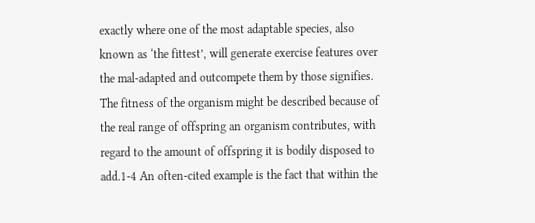exactly where one of the most adaptable species, also known as ‘the fittest’, will generate exercise features over the mal-adapted and outcompete them by those signifies. The fitness of the organism might be described because of the real range of offspring an organism contributes, with regard to the amount of offspring it is bodily disposed to add.1-4 An often-cited example is the fact that within the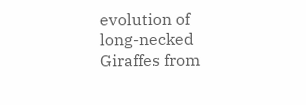evolution of long-necked Giraffes from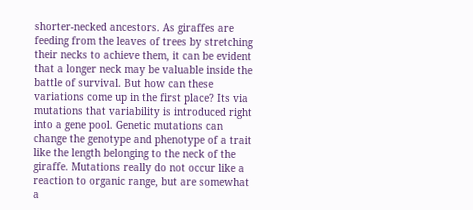shorter-necked ancestors. As giraffes are feeding from the leaves of trees by stretching their necks to achieve them, it can be evident that a longer neck may be valuable inside the battle of survival. But how can these variations come up in the first place? Its via mutations that variability is introduced right into a gene pool. Genetic mutations can change the genotype and phenotype of a trait like the length belonging to the neck of the giraffe. Mutations really do not occur like a reaction to organic range, but are somewhat a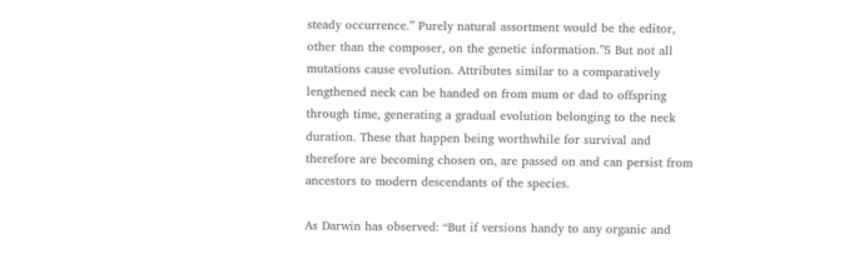steady occurrence.” Purely natural assortment would be the editor, other than the composer, on the genetic information.”5 But not all mutations cause evolution. Attributes similar to a comparatively lengthened neck can be handed on from mum or dad to offspring through time, generating a gradual evolution belonging to the neck duration. These that happen being worthwhile for survival and therefore are becoming chosen on, are passed on and can persist from ancestors to modern descendants of the species.

As Darwin has observed: “But if versions handy to any organic and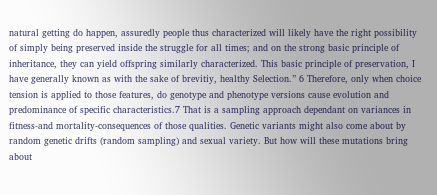natural getting do happen, assuredly people thus characterized will likely have the right possibility of simply being preserved inside the struggle for all times; and on the strong basic principle of inheritance, they can yield offspring similarly characterized. This basic principle of preservation, I have generally known as with the sake of brevitiy, healthy Selection.” 6 Therefore, only when choice tension is applied to those features, do genotype and phenotype versions cause evolution and predominance of specific characteristics.7 That is a sampling approach dependant on variances in fitness-and mortality-consequences of those qualities. Genetic variants might also come about by random genetic drifts (random sampling) and sexual variety. But how will these mutations bring about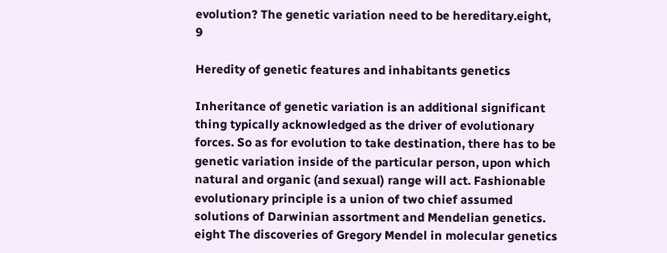evolution? The genetic variation need to be hereditary.eight, 9

Heredity of genetic features and inhabitants genetics

Inheritance of genetic variation is an additional significant thing typically acknowledged as the driver of evolutionary forces. So as for evolution to take destination, there has to be genetic variation inside of the particular person, upon which natural and organic (and sexual) range will act. Fashionable evolutionary principle is a union of two chief assumed solutions of Darwinian assortment and Mendelian genetics. eight The discoveries of Gregory Mendel in molecular genetics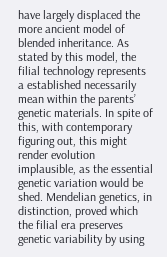have largely displaced the more ancient model of blended inheritance. As stated by this model, the filial technology represents a established necessarily mean within the parents’ genetic materials. In spite of this, with contemporary figuring out, this might render evolution implausible, as the essential genetic variation would be shed. Mendelian genetics, in distinction, proved which the filial era preserves genetic variability by using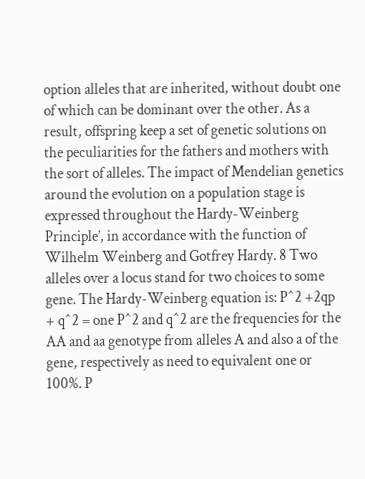option alleles that are inherited, without doubt one of which can be dominant over the other. As a result, offspring keep a set of genetic solutions on the peculiarities for the fathers and mothers with the sort of alleles. The impact of Mendelian genetics around the evolution on a population stage is expressed throughout the Hardy-Weinberg Principle’, in accordance with the function of Wilhelm Weinberg and Gotfrey Hardy. 8 Two alleles over a locus stand for two choices to some gene. The Hardy-Weinberg equation is: P^2 +2qp + q^2 = one P^2 and q^2 are the frequencies for the AA and aa genotype from alleles A and also a of the gene, respectively as need to equivalent one or 100%. P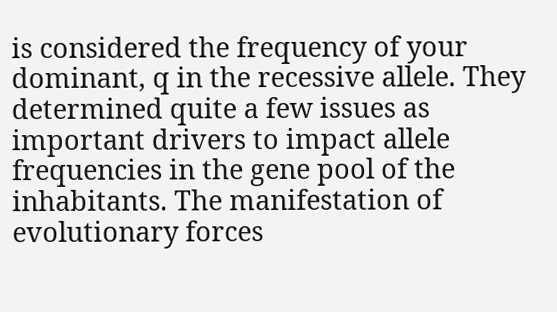is considered the frequency of your dominant, q in the recessive allele. They determined quite a few issues as important drivers to impact allele frequencies in the gene pool of the inhabitants. The manifestation of evolutionary forces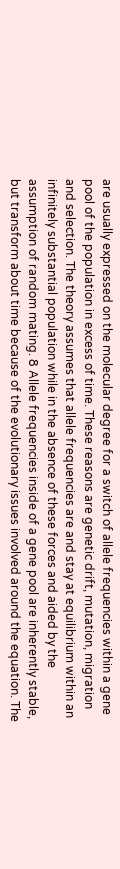are usually expressed on the molecular degree for a switch of allele frequencies within a gene pool of the population in excess of time. These reasons are genetic drift, mutation, migration and selection. The theory assumes that allele frequencies are and stay at equilibrium within an infinitely substantial population while in the absence of these forces and aided by the assumption of random mating. 8 Allele frequencies inside of a gene pool are inherently stable, but transform about time because of the evolutionary issues involved around the equation. The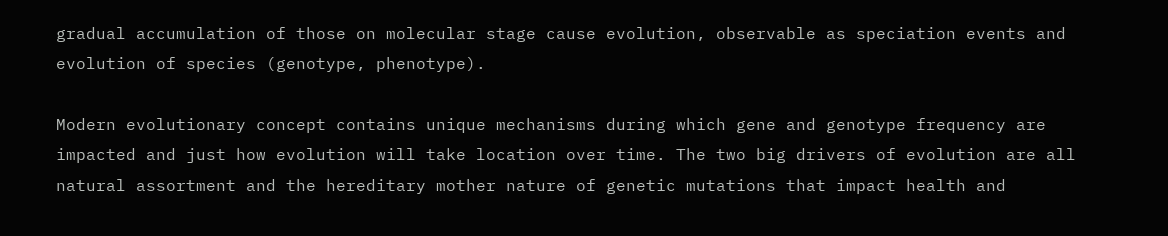gradual accumulation of those on molecular stage cause evolution, observable as speciation events and evolution of species (genotype, phenotype).

Modern evolutionary concept contains unique mechanisms during which gene and genotype frequency are impacted and just how evolution will take location over time. The two big drivers of evolution are all natural assortment and the hereditary mother nature of genetic mutations that impact health and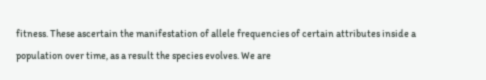fitness. These ascertain the manifestation of allele frequencies of certain attributes inside a population over time, as a result the species evolves. We are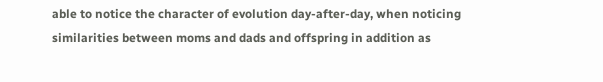able to notice the character of evolution day-after-day, when noticing similarities between moms and dads and offspring in addition as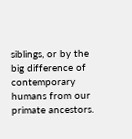siblings, or by the big difference of contemporary humans from our primate ancestors.